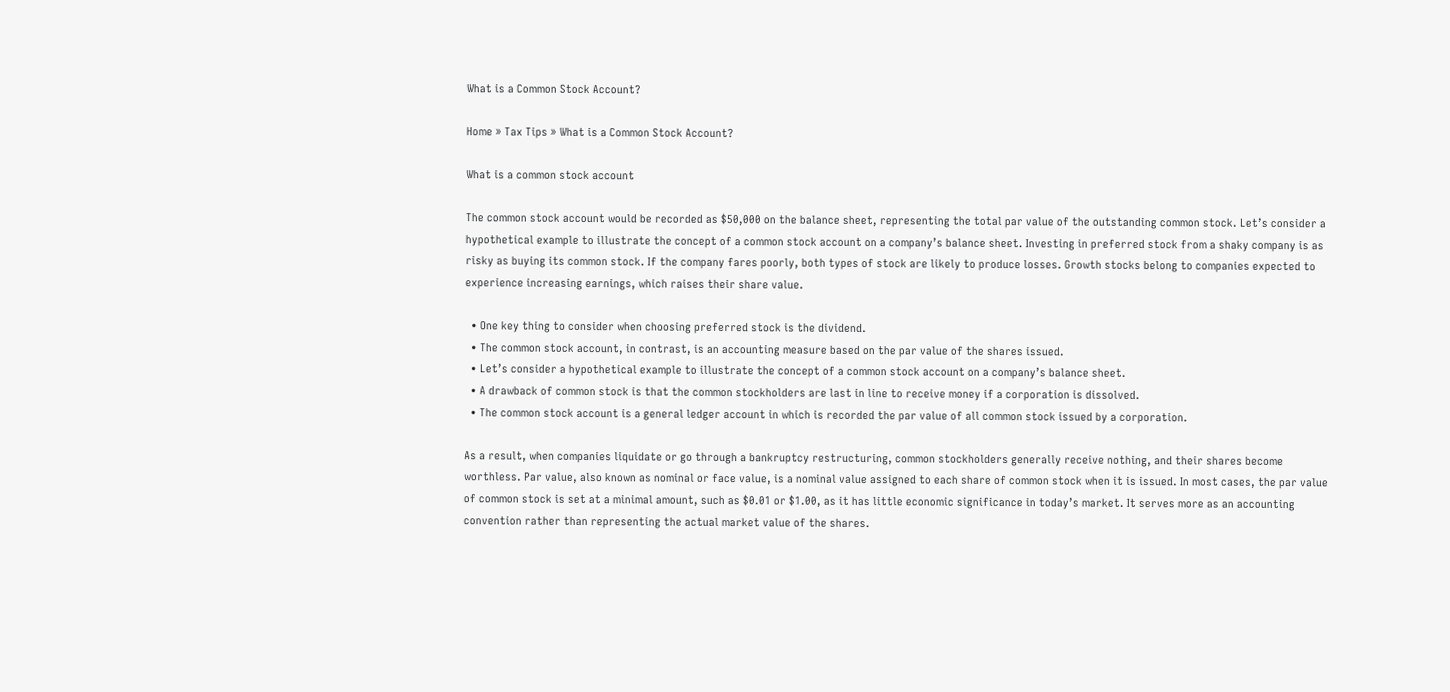What is a Common Stock Account?

Home » Tax Tips » What is a Common Stock Account?

What is a common stock account

The common stock account would be recorded as $50,000 on the balance sheet, representing the total par value of the outstanding common stock. Let’s consider a hypothetical example to illustrate the concept of a common stock account on a company’s balance sheet. Investing in preferred stock from a shaky company is as risky as buying its common stock. If the company fares poorly, both types of stock are likely to produce losses. Growth stocks belong to companies expected to experience increasing earnings, which raises their share value.

  • One key thing to consider when choosing preferred stock is the dividend.
  • The common stock account, in contrast, is an accounting measure based on the par value of the shares issued.
  • Let’s consider a hypothetical example to illustrate the concept of a common stock account on a company’s balance sheet.
  • A drawback of common stock is that the common stockholders are last in line to receive money if a corporation is dissolved.
  • The common stock account is a general ledger account in which is recorded the par value of all common stock issued by a corporation.

As a result, when companies liquidate or go through a bankruptcy restructuring, common stockholders generally receive nothing, and their shares become worthless. Par value, also known as nominal or face value, is a nominal value assigned to each share of common stock when it is issued. In most cases, the par value of common stock is set at a minimal amount, such as $0.01 or $1.00, as it has little economic significance in today’s market. It serves more as an accounting convention rather than representing the actual market value of the shares.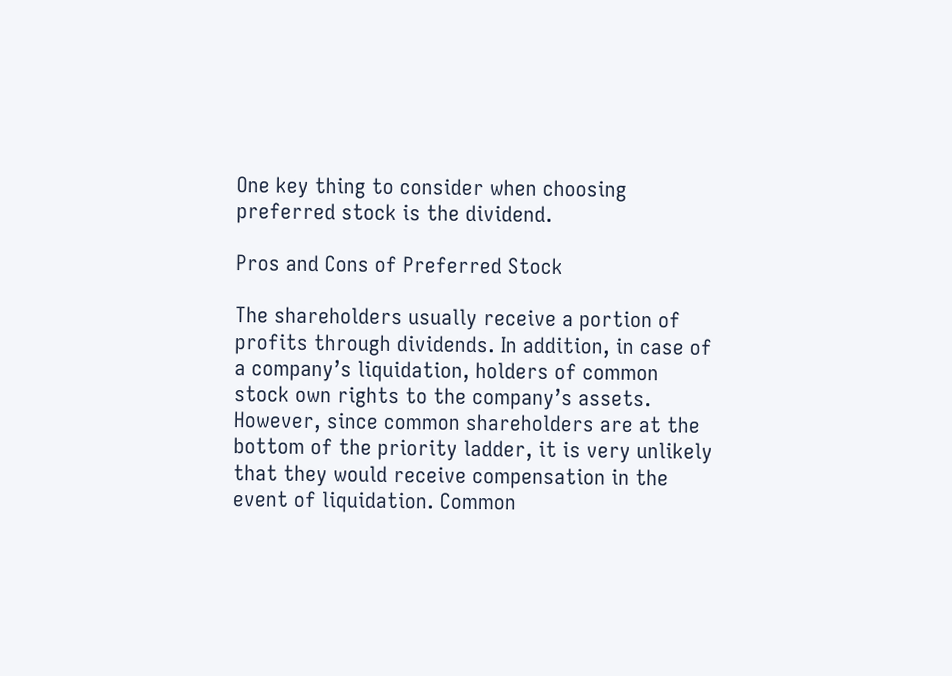One key thing to consider when choosing preferred stock is the dividend.

Pros and Cons of Preferred Stock

The shareholders usually receive a portion of profits through dividends. In addition, in case of a company’s liquidation, holders of common stock own rights to the company’s assets. However, since common shareholders are at the bottom of the priority ladder, it is very unlikely that they would receive compensation in the event of liquidation. Common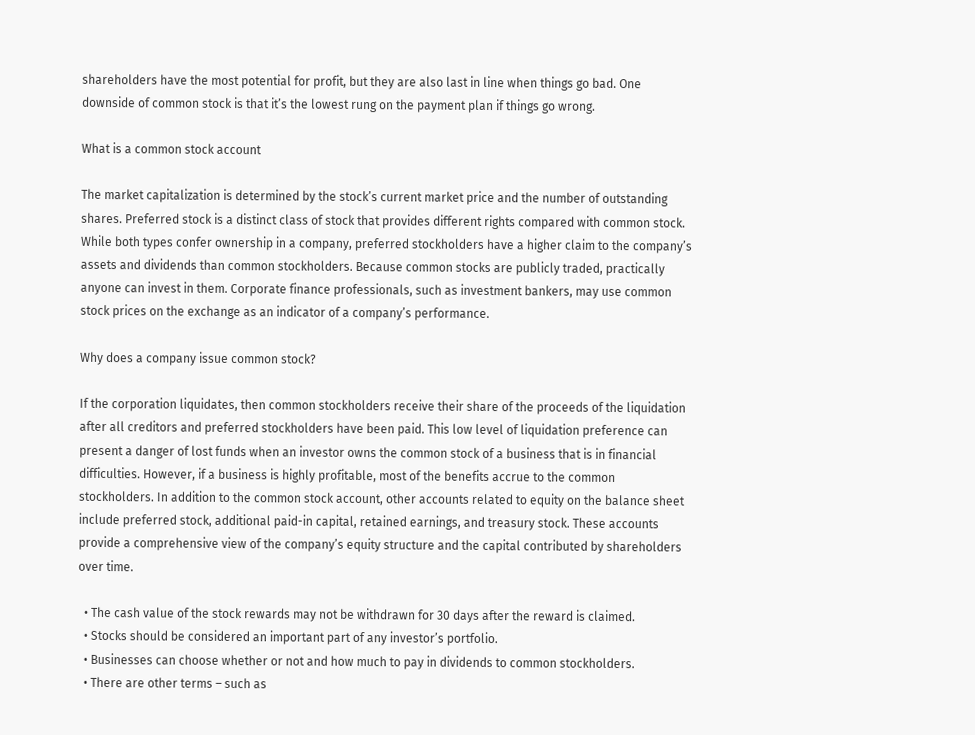shareholders have the most potential for profit, but they are also last in line when things go bad. One downside of common stock is that it’s the lowest rung on the payment plan if things go wrong.

What is a common stock account

The market capitalization is determined by the stock’s current market price and the number of outstanding shares. Preferred stock is a distinct class of stock that provides different rights compared with common stock. While both types confer ownership in a company, preferred stockholders have a higher claim to the company’s assets and dividends than common stockholders. Because common stocks are publicly traded, practically anyone can invest in them. Corporate finance professionals, such as investment bankers, may use common stock prices on the exchange as an indicator of a company’s performance.

Why does a company issue common stock?

If the corporation liquidates, then common stockholders receive their share of the proceeds of the liquidation after all creditors and preferred stockholders have been paid. This low level of liquidation preference can present a danger of lost funds when an investor owns the common stock of a business that is in financial difficulties. However, if a business is highly profitable, most of the benefits accrue to the common stockholders. In addition to the common stock account, other accounts related to equity on the balance sheet include preferred stock, additional paid-in capital, retained earnings, and treasury stock. These accounts provide a comprehensive view of the company’s equity structure and the capital contributed by shareholders over time.

  • The cash value of the stock rewards may not be withdrawn for 30 days after the reward is claimed.
  • Stocks should be considered an important part of any investor’s portfolio.
  • Businesses can choose whether or not and how much to pay in dividends to common stockholders.
  • There are other terms – such as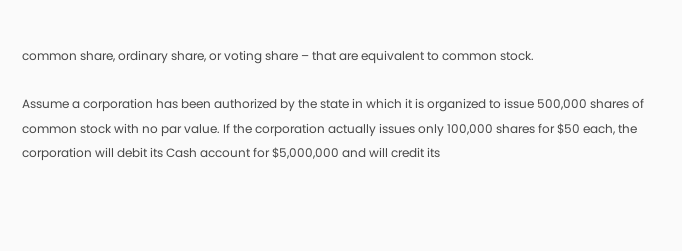common share, ordinary share, or voting share – that are equivalent to common stock.

Assume a corporation has been authorized by the state in which it is organized to issue 500,000 shares of common stock with no par value. If the corporation actually issues only 100,000 shares for $50 each, the corporation will debit its Cash account for $5,000,000 and will credit its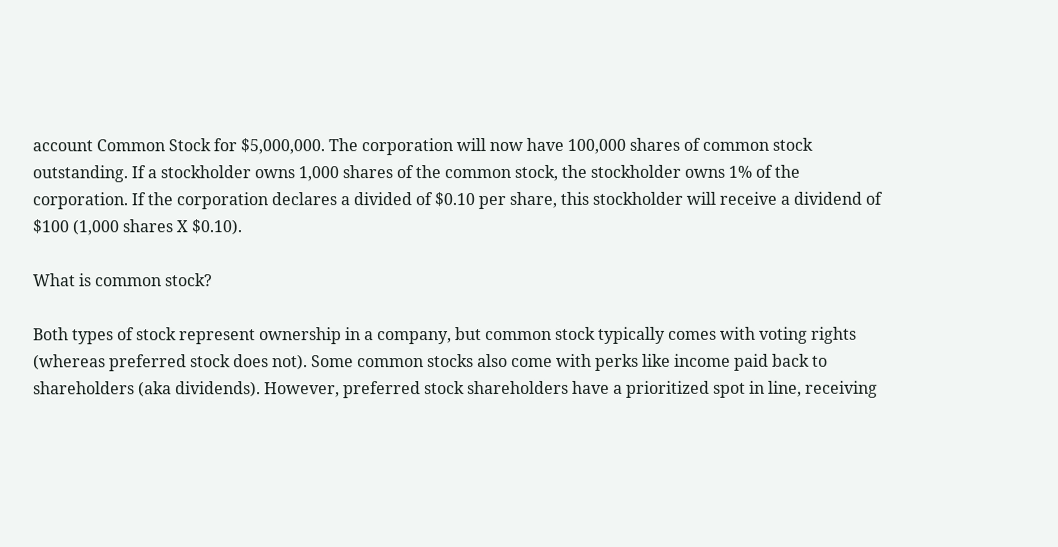account Common Stock for $5,000,000. The corporation will now have 100,000 shares of common stock outstanding. If a stockholder owns 1,000 shares of the common stock, the stockholder owns 1% of the corporation. If the corporation declares a divided of $0.10 per share, this stockholder will receive a dividend of $100 (1,000 shares X $0.10).

What is common stock?

Both types of stock represent ownership in a company, but common stock typically comes with voting rights (whereas preferred stock does not). Some common stocks also come with perks like income paid back to shareholders (aka dividends). However, preferred stock shareholders have a prioritized spot in line, receiving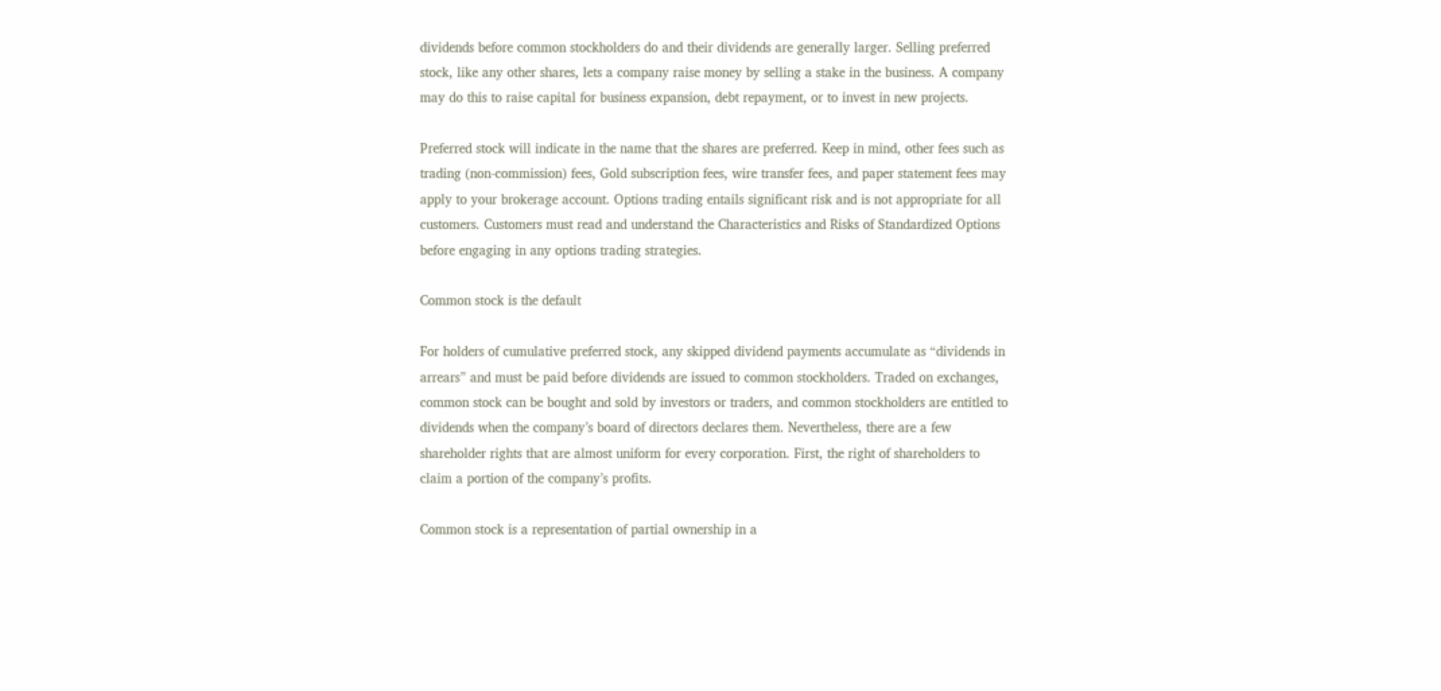dividends before common stockholders do and their dividends are generally larger. Selling preferred stock, like any other shares, lets a company raise money by selling a stake in the business. A company may do this to raise capital for business expansion, debt repayment, or to invest in new projects.

Preferred stock will indicate in the name that the shares are preferred. Keep in mind, other fees such as trading (non-commission) fees, Gold subscription fees, wire transfer fees, and paper statement fees may apply to your brokerage account. Options trading entails significant risk and is not appropriate for all customers. Customers must read and understand the Characteristics and Risks of Standardized Options before engaging in any options trading strategies.

Common stock is the default

For holders of cumulative preferred stock, any skipped dividend payments accumulate as “dividends in arrears” and must be paid before dividends are issued to common stockholders. Traded on exchanges, common stock can be bought and sold by investors or traders, and common stockholders are entitled to dividends when the company’s board of directors declares them. Nevertheless, there are a few shareholder rights that are almost uniform for every corporation. First, the right of shareholders to claim a portion of the company’s profits.

Common stock is a representation of partial ownership in a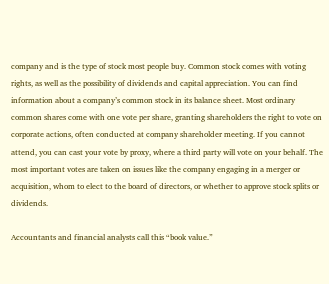company and is the type of stock most people buy. Common stock comes with voting rights, as well as the possibility of dividends and capital appreciation. You can find information about a company’s common stock in its balance sheet. Most ordinary common shares come with one vote per share, granting shareholders the right to vote on corporate actions, often conducted at company shareholder meeting. If you cannot attend, you can cast your vote by proxy, where a third party will vote on your behalf. The most important votes are taken on issues like the company engaging in a merger or acquisition, whom to elect to the board of directors, or whether to approve stock splits or dividends.

Accountants and financial analysts call this “book value.”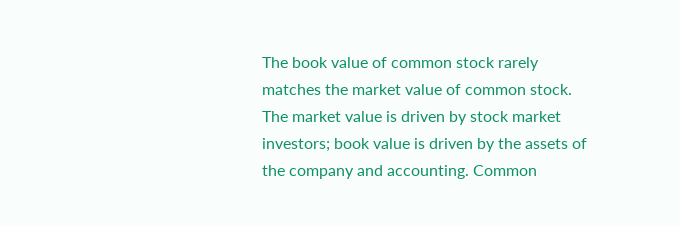The book value of common stock rarely matches the market value of common stock. The market value is driven by stock market investors; book value is driven by the assets of the company and accounting. Common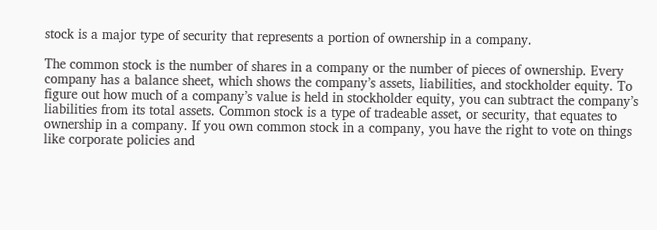stock is a major type of security that represents a portion of ownership in a company.

The common stock is the number of shares in a company or the number of pieces of ownership. Every company has a balance sheet, which shows the company’s assets, liabilities, and stockholder equity. To figure out how much of a company’s value is held in stockholder equity, you can subtract the company’s liabilities from its total assets. Common stock is a type of tradeable asset, or security, that equates to ownership in a company. If you own common stock in a company, you have the right to vote on things like corporate policies and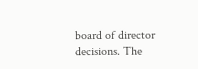board of director decisions. The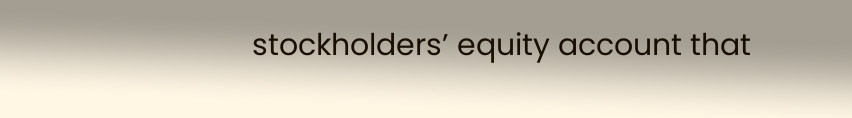stockholders’ equity account that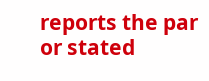reports the par or stated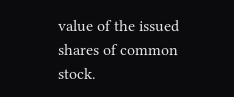value of the issued shares of common stock.